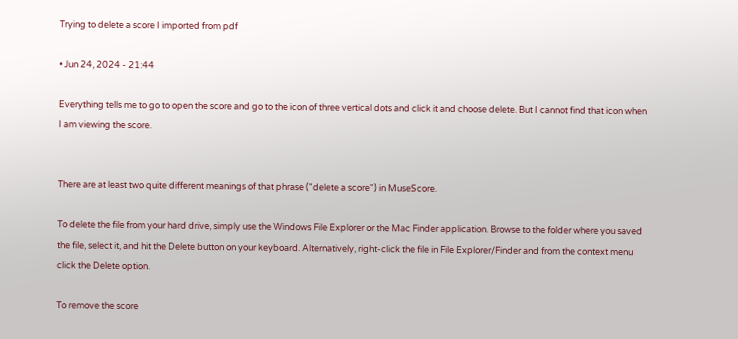Trying to delete a score I imported from pdf

• Jun 24, 2024 - 21:44

Everything tells me to go to open the score and go to the icon of three vertical dots and click it and choose delete. But I cannot find that icon when I am viewing the score.


There are at least two quite different meanings of that phrase ("delete a score") in MuseScore.

To delete the file from your hard drive, simply use the Windows File Explorer or the Mac Finder application. Browse to the folder where you saved the file, select it, and hit the Delete button on your keyboard. Alternatively, right-click the file in File Explorer/Finder and from the context menu click the Delete option.

To remove the score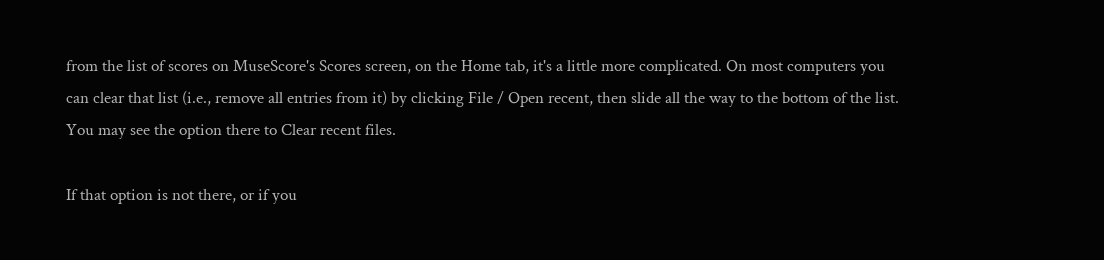from the list of scores on MuseScore's Scores screen, on the Home tab, it's a little more complicated. On most computers you can clear that list (i.e., remove all entries from it) by clicking File / Open recent, then slide all the way to the bottom of the list. You may see the option there to Clear recent files.

If that option is not there, or if you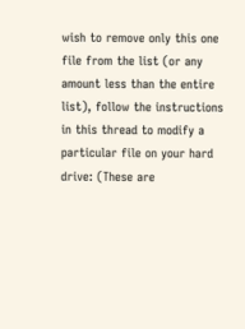wish to remove only this one file from the list (or any amount less than the entire list), follow the instructions in this thread to modify a particular file on your hard drive: (These are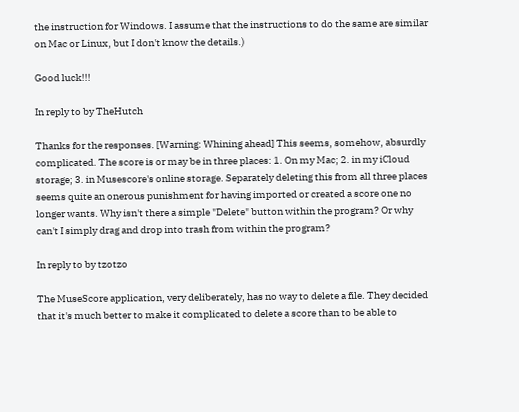the instruction for Windows. I assume that the instructions to do the same are similar on Mac or Linux, but I don't know the details.)

Good luck!!!

In reply to by TheHutch

Thanks for the responses. [Warning: Whining ahead] This seems, somehow, absurdly complicated. The score is or may be in three places: 1. On my Mac; 2. in my iCloud storage; 3. in Musescore's online storage. Separately deleting this from all three places seems quite an onerous punishment for having imported or created a score one no longer wants. Why isn't there a simple "Delete" button within the program? Or why can't I simply drag and drop into trash from within the program?

In reply to by tzotzo

The MuseScore application, very deliberately, has no way to delete a file. They decided that it's much better to make it complicated to delete a score than to be able to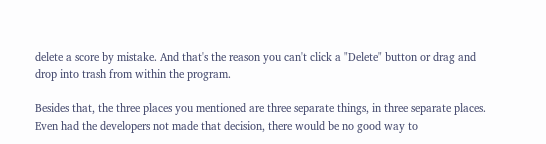delete a score by mistake. And that's the reason you can't click a "Delete" button or drag and drop into trash from within the program.

Besides that, the three places you mentioned are three separate things, in three separate places. Even had the developers not made that decision, there would be no good way to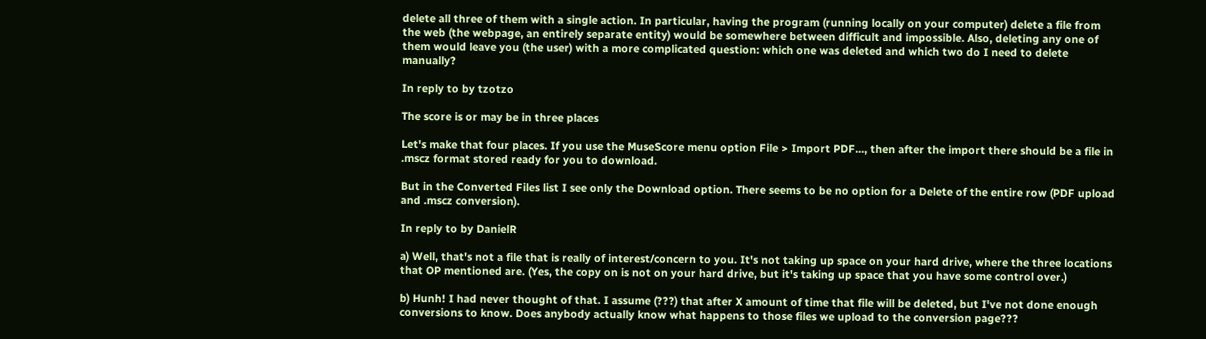delete all three of them with a single action. In particular, having the program (running locally on your computer) delete a file from the web (the webpage, an entirely separate entity) would be somewhere between difficult and impossible. Also, deleting any one of them would leave you (the user) with a more complicated question: which one was deleted and which two do I need to delete manually?

In reply to by tzotzo

The score is or may be in three places

Let's make that four places. If you use the MuseScore menu option File > Import PDF..., then after the import there should be a file in .mscz format stored ready for you to download.

But in the Converted Files list I see only the Download option. There seems to be no option for a Delete of the entire row (PDF upload and .mscz conversion).

In reply to by DanielR

a) Well, that's not a file that is really of interest/concern to you. It's not taking up space on your hard drive, where the three locations that OP mentioned are. (Yes, the copy on is not on your hard drive, but it's taking up space that you have some control over.)

b) Hunh! I had never thought of that. I assume (???) that after X amount of time that file will be deleted, but I've not done enough conversions to know. Does anybody actually know what happens to those files we upload to the conversion page???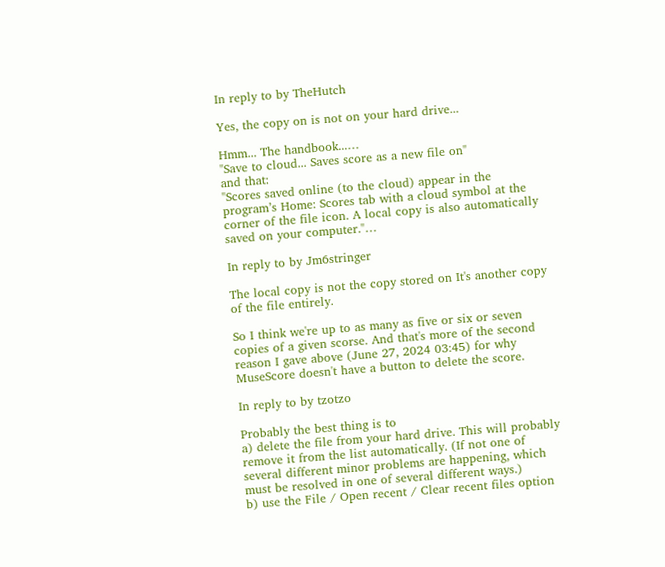In reply to by TheHutch

Yes, the copy on is not on your hard drive...

Hmm... The handbook...…
"Save to cloud... Saves score as a new file on"
and that:
"Scores saved online (to the cloud) appear in the program’s Home: Scores tab with a cloud symbol at the corner of the file icon. A local copy is also automatically saved on your computer."…

In reply to by Jm6stringer

The local copy is not the copy stored on It's another copy of the file entirely.

So I think we're up to as many as five or six or seven copies of a given scorse. And that's more of the second reason I gave above (June 27, 2024 03:45) for why MuseScore doesn't have a button to delete the score.

In reply to by tzotzo

Probably the best thing is to
a) delete the file from your hard drive. This will probably remove it from the list automatically. (If not one of several different minor problems are happening, which must be resolved in one of several different ways.)
b) use the File / Open recent / Clear recent files option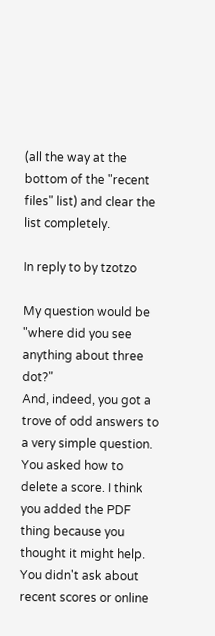(all the way at the bottom of the "recent files" list) and clear the list completely.

In reply to by tzotzo

My question would be "where did you see anything about three dot?"
And, indeed, you got a trove of odd answers to a very simple question. You asked how to delete a score. I think you added the PDF thing because you thought it might help. You didn't ask about recent scores or online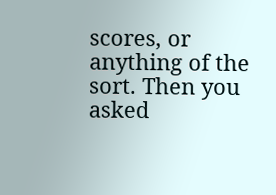scores, or anything of the sort. Then you asked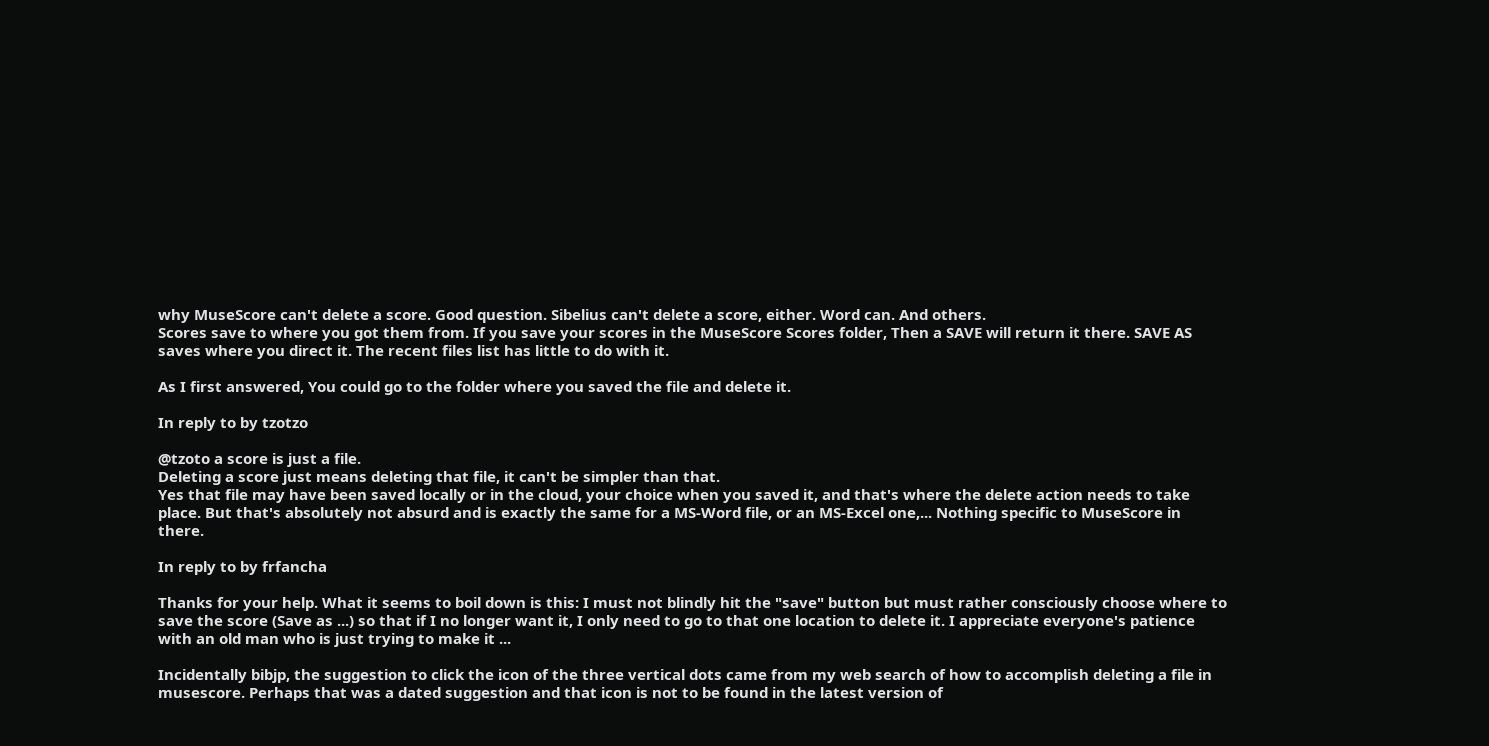why MuseScore can't delete a score. Good question. Sibelius can't delete a score, either. Word can. And others.
Scores save to where you got them from. If you save your scores in the MuseScore Scores folder, Then a SAVE will return it there. SAVE AS saves where you direct it. The recent files list has little to do with it.

As I first answered, You could go to the folder where you saved the file and delete it.

In reply to by tzotzo

@tzoto a score is just a file.
Deleting a score just means deleting that file, it can't be simpler than that.
Yes that file may have been saved locally or in the cloud, your choice when you saved it, and that's where the delete action needs to take place. But that's absolutely not absurd and is exactly the same for a MS-Word file, or an MS-Excel one,... Nothing specific to MuseScore in there.

In reply to by frfancha

Thanks for your help. What it seems to boil down is this: I must not blindly hit the "save" button but must rather consciously choose where to save the score (Save as ...) so that if I no longer want it, I only need to go to that one location to delete it. I appreciate everyone's patience with an old man who is just trying to make it ...

Incidentally bibjp, the suggestion to click the icon of the three vertical dots came from my web search of how to accomplish deleting a file in musescore. Perhaps that was a dated suggestion and that icon is not to be found in the latest version of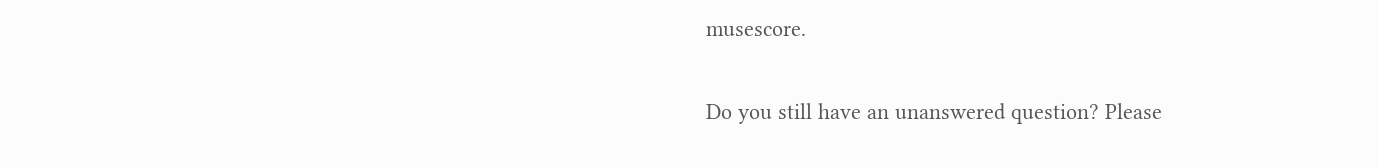musescore.

Do you still have an unanswered question? Please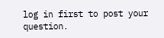log in first to post your question.